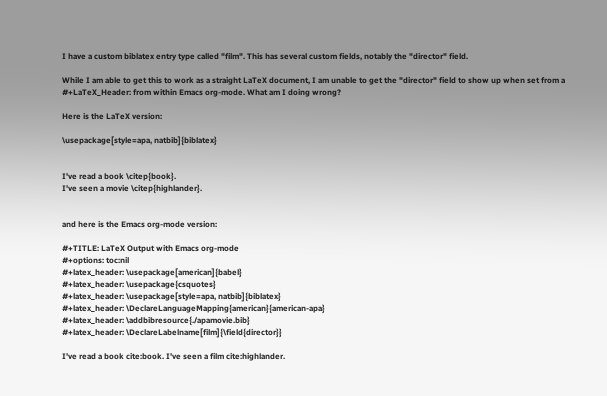I have a custom biblatex entry type called "film". This has several custom fields, notably the "director" field.

While I am able to get this to work as a straight LaTeX document, I am unable to get the "director" field to show up when set from a #+LaTeX_Header: from within Emacs org-mode. What am I doing wrong?

Here is the LaTeX version:

\usepackage[style=apa, natbib]{biblatex}


I've read a book \citep{book}.
I've seen a movie \citep{highlander}.


and here is the Emacs org-mode version:

#+TITLE: LaTeX Output with Emacs org-mode
#+options: toc:nil
#+latex_header: \usepackage[american]{babel}
#+latex_header: \usepackage{csquotes}
#+latex_header: \usepackage[style=apa, natbib]{biblatex}
#+latex_header: \DeclareLanguageMapping{american}{american-apa}
#+latex_header: \addbibresource{./apamovie.bib}
#+latex_header: \DeclareLabelname[film]{\field{director}}

I've read a book cite:book. I've seen a film cite:highlander.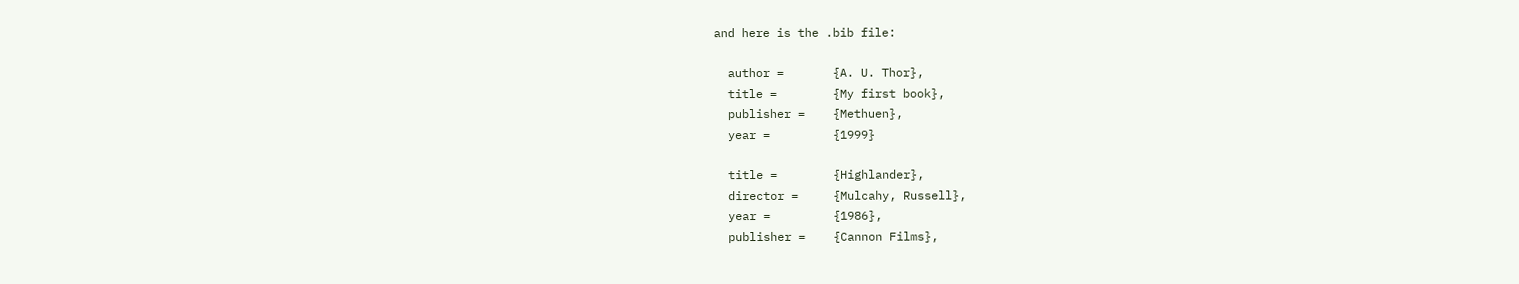and here is the .bib file:

  author =       {A. U. Thor},
  title =        {My first book},
  publisher =    {Methuen},
  year =         {1999}

  title =        {Highlander},
  director =     {Mulcahy, Russell},
  year =         {1986},
  publisher =    {Cannon Films},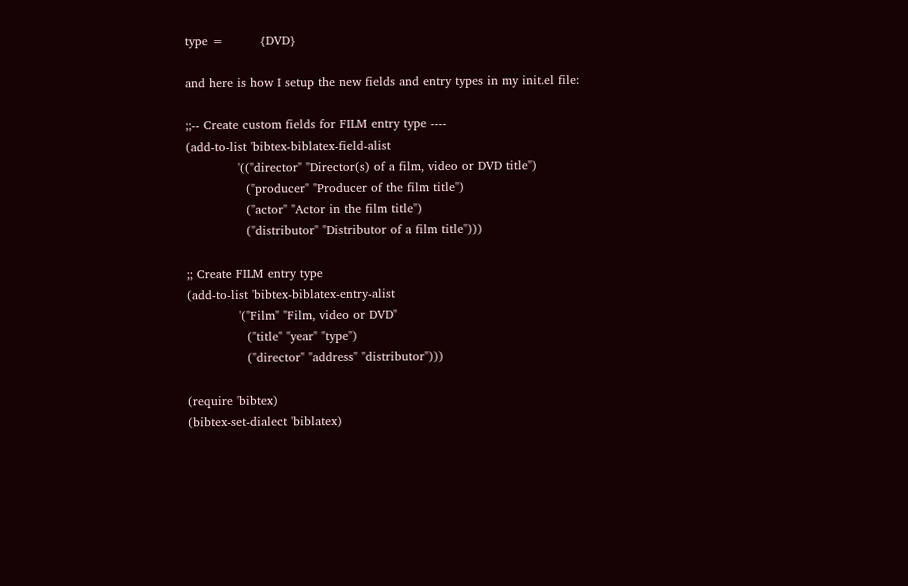type =         {DVD}

and here is how I setup the new fields and entry types in my init.el file:

;;-- Create custom fields for FILM entry type ----
(add-to-list 'bibtex-biblatex-field-alist
             '(("director" "Director(s) of a film, video or DVD title")
               ("producer" "Producer of the film title")
               ("actor" "Actor in the film title")
               ("distributor" "Distributor of a film title")))

;; Create FILM entry type
(add-to-list 'bibtex-biblatex-entry-alist
             '("Film" "Film, video or DVD"
               ("title" "year" "type")
               ("director" "address" "distributor")))

(require 'bibtex)
(bibtex-set-dialect 'biblatex)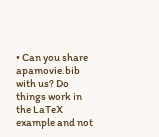• Can you share apamovie.bib with us? Do things work in the LaTeX example and not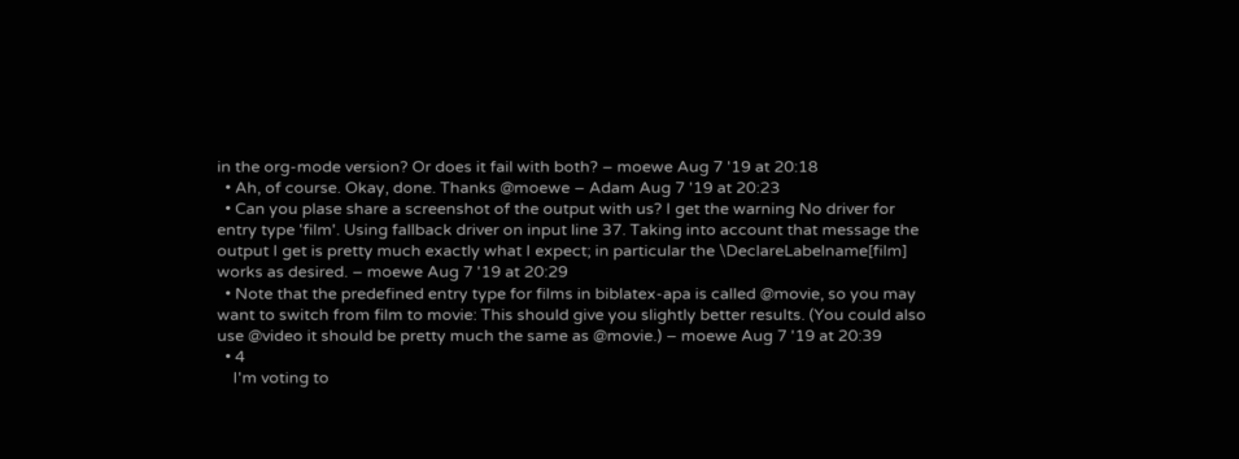in the org-mode version? Or does it fail with both? – moewe Aug 7 '19 at 20:18
  • Ah, of course. Okay, done. Thanks @moewe – Adam Aug 7 '19 at 20:23
  • Can you plase share a screenshot of the output with us? I get the warning No driver for entry type 'film'. Using fallback driver on input line 37. Taking into account that message the output I get is pretty much exactly what I expect; in particular the \DeclareLabelname[film] works as desired. – moewe Aug 7 '19 at 20:29
  • Note that the predefined entry type for films in biblatex-apa is called @movie, so you may want to switch from film to movie: This should give you slightly better results. (You could also use @video it should be pretty much the same as @movie.) – moewe Aug 7 '19 at 20:39
  • 4
    I'm voting to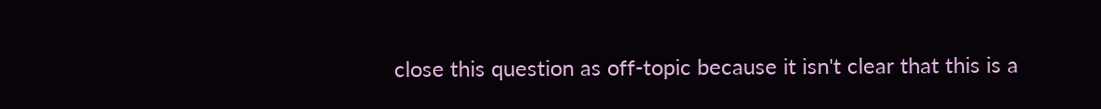close this question as off-topic because it isn't clear that this is a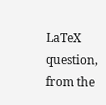LaTeX question, from the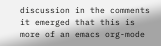discussion in the comments it emerged that this is more of an emacs org-mode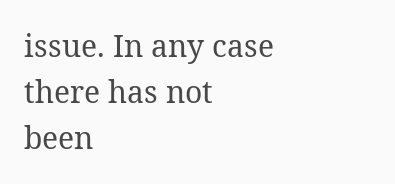issue. In any case there has not been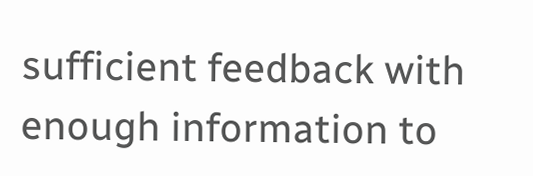sufficient feedback with enough information to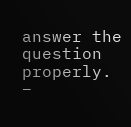answer the question properly. –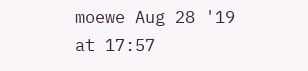moewe Aug 28 '19 at 17:57